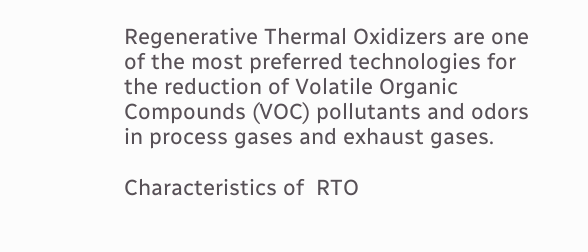Regenerative Thermal Oxidizers are one of the most preferred technologies for the reduction of Volatile Organic Compounds (VOC) pollutants and odors in process gases and exhaust gases.

Characteristics of  RTO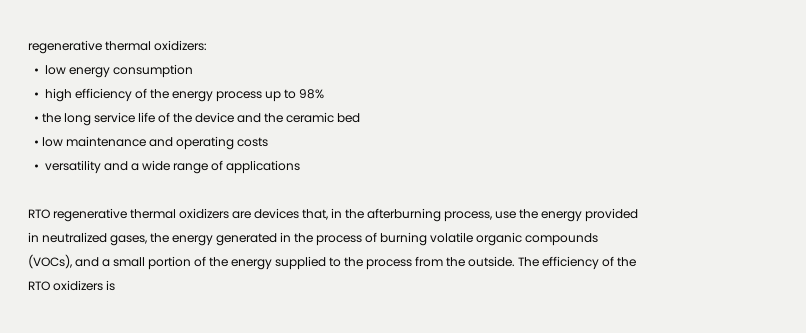regenerative thermal oxidizers:
  •  low energy consumption
  •  high efficiency of the energy process up to 98%
  • the long service life of the device and the ceramic bed
  • low maintenance and operating costs
  •  versatility and a wide range of applications

RTO regenerative thermal oxidizers are devices that, in the afterburning process, use the energy provided in neutralized gases, the energy generated in the process of burning volatile organic compounds (VOCs), and a small portion of the energy supplied to the process from the outside. The efficiency of the RTO oxidizers is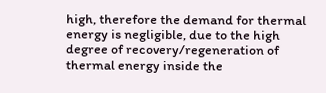high, therefore the demand for thermal energy is negligible, due to the high degree of recovery/regeneration of thermal energy inside the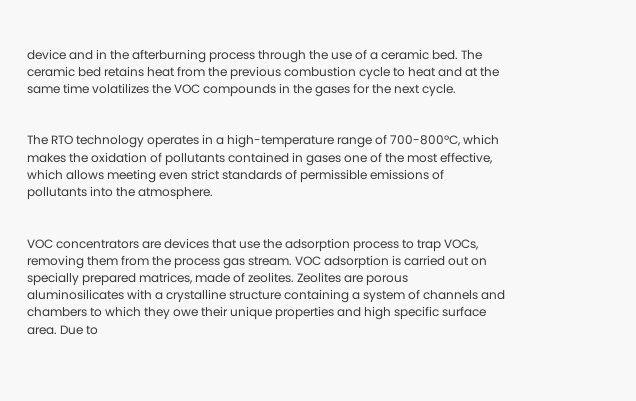device and in the afterburning process through the use of a ceramic bed. The ceramic bed retains heat from the previous combustion cycle to heat and at the same time volatilizes the VOC compounds in the gases for the next cycle.


The RTO technology operates in a high-temperature range of 700-800ºC, which makes the oxidation of pollutants contained in gases one of the most effective, which allows meeting even strict standards of permissible emissions of pollutants into the atmosphere.


VOC concentrators are devices that use the adsorption process to trap VOCs, removing them from the process gas stream. VOC adsorption is carried out on specially prepared matrices, made of zeolites. Zeolites are porous aluminosilicates with a crystalline structure containing a system of channels and chambers to which they owe their unique properties and high specific surface area. Due to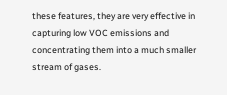these features, they are very effective in capturing low VOC emissions and concentrating them into a much smaller stream of gases.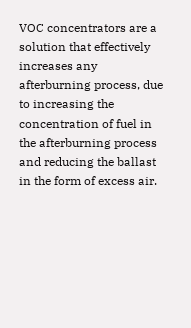VOC concentrators are a solution that effectively increases any afterburning process, due to increasing the concentration of fuel in the afterburning process and reducing the ballast in the form of excess air.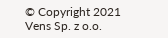© Copyright 2021 Vens Sp. z o.o.